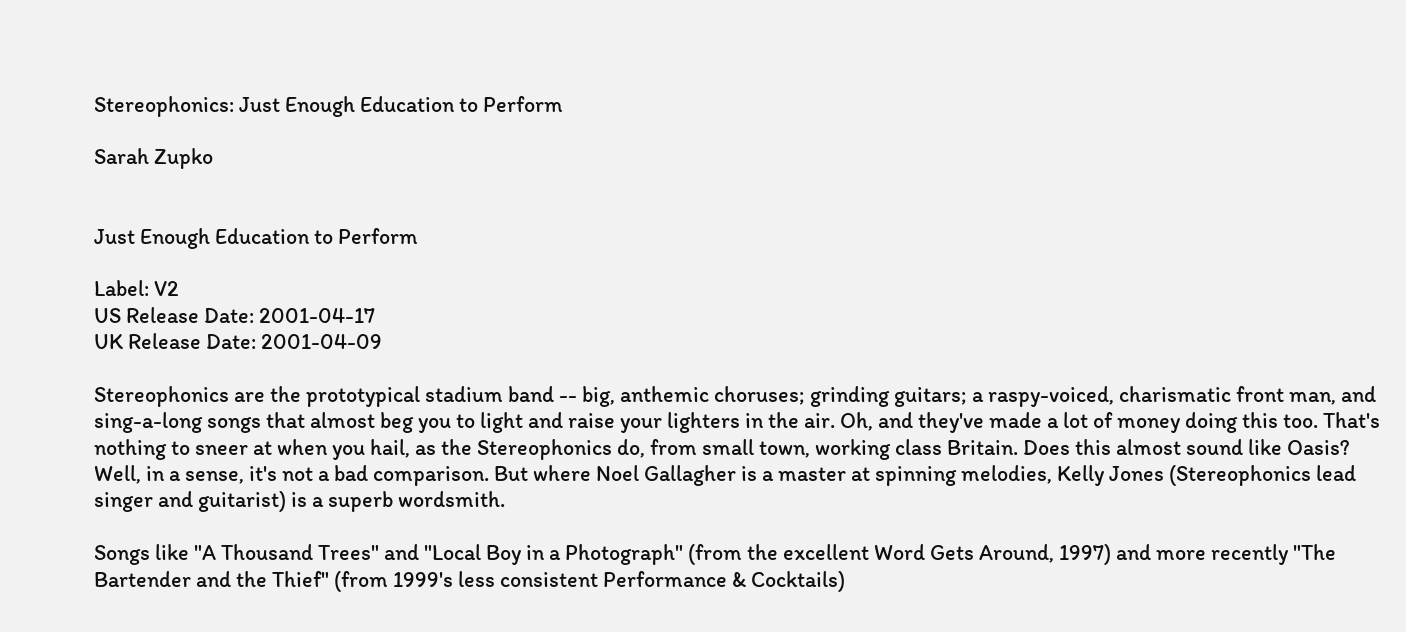Stereophonics: Just Enough Education to Perform

Sarah Zupko


Just Enough Education to Perform

Label: V2
US Release Date: 2001-04-17
UK Release Date: 2001-04-09

Stereophonics are the prototypical stadium band -- big, anthemic choruses; grinding guitars; a raspy-voiced, charismatic front man, and sing-a-long songs that almost beg you to light and raise your lighters in the air. Oh, and they've made a lot of money doing this too. That's nothing to sneer at when you hail, as the Stereophonics do, from small town, working class Britain. Does this almost sound like Oasis? Well, in a sense, it's not a bad comparison. But where Noel Gallagher is a master at spinning melodies, Kelly Jones (Stereophonics lead singer and guitarist) is a superb wordsmith.

Songs like "A Thousand Trees" and "Local Boy in a Photograph" (from the excellent Word Gets Around, 1997) and more recently "The Bartender and the Thief" (from 1999's less consistent Performance & Cocktails)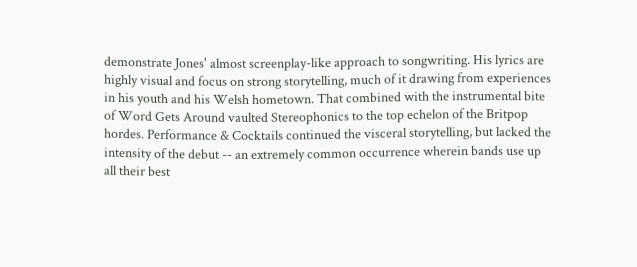demonstrate Jones' almost screenplay-like approach to songwriting. His lyrics are highly visual and focus on strong storytelling, much of it drawing from experiences in his youth and his Welsh hometown. That combined with the instrumental bite of Word Gets Around vaulted Stereophonics to the top echelon of the Britpop hordes. Performance & Cocktails continued the visceral storytelling, but lacked the intensity of the debut -- an extremely common occurrence wherein bands use up all their best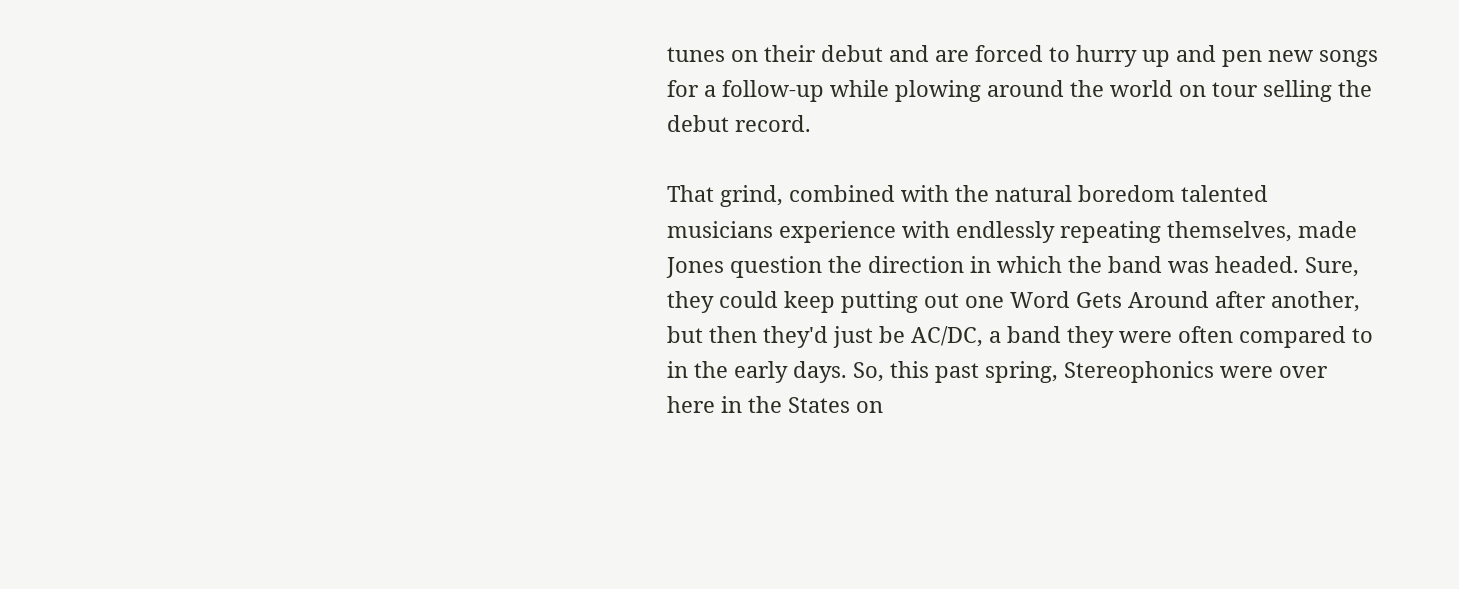tunes on their debut and are forced to hurry up and pen new songs for a follow-up while plowing around the world on tour selling the debut record.

That grind, combined with the natural boredom talented musicians experience with endlessly repeating themselves, made Jones question the direction in which the band was headed. Sure, they could keep putting out one Word Gets Around after another, but then they'd just be AC/DC, a band they were often compared to in the early days. So, this past spring, Stereophonics were over here in the States on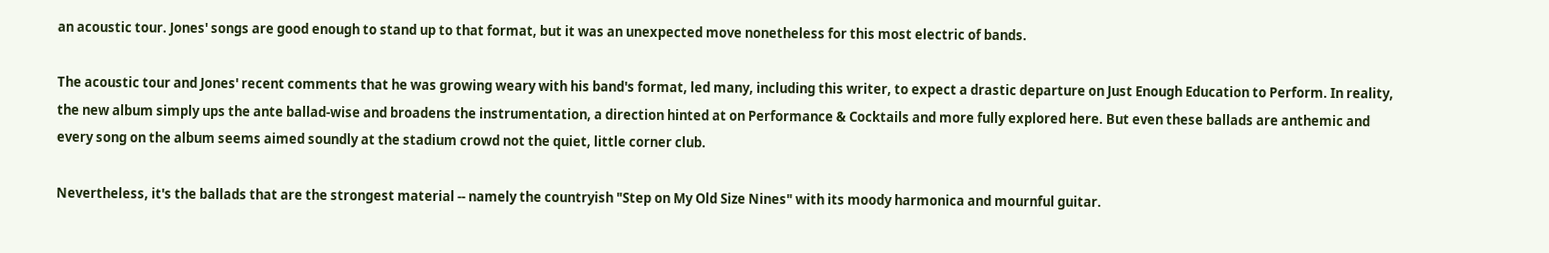an acoustic tour. Jones' songs are good enough to stand up to that format, but it was an unexpected move nonetheless for this most electric of bands.

The acoustic tour and Jones' recent comments that he was growing weary with his band's format, led many, including this writer, to expect a drastic departure on Just Enough Education to Perform. In reality, the new album simply ups the ante ballad-wise and broadens the instrumentation, a direction hinted at on Performance & Cocktails and more fully explored here. But even these ballads are anthemic and every song on the album seems aimed soundly at the stadium crowd not the quiet, little corner club.

Nevertheless, it's the ballads that are the strongest material -- namely the countryish "Step on My Old Size Nines" with its moody harmonica and mournful guitar.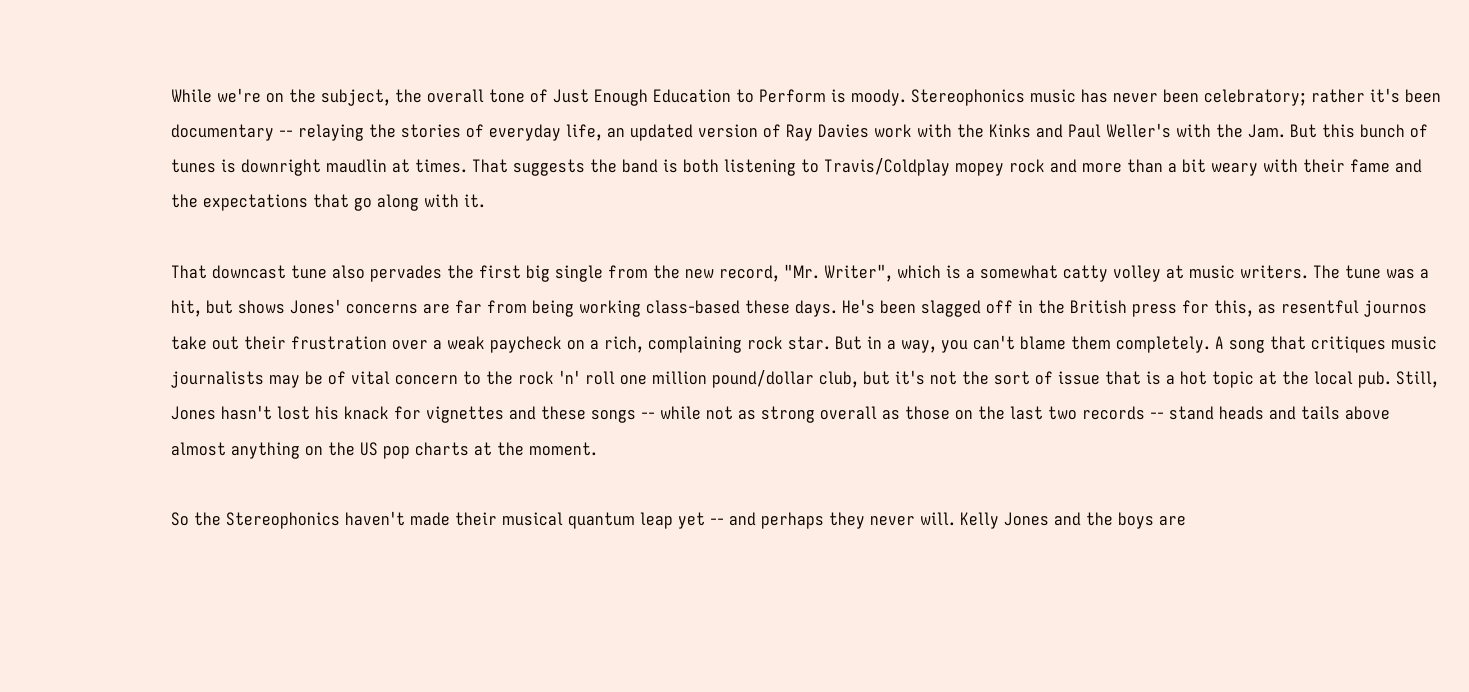While we're on the subject, the overall tone of Just Enough Education to Perform is moody. Stereophonics music has never been celebratory; rather it's been documentary -- relaying the stories of everyday life, an updated version of Ray Davies work with the Kinks and Paul Weller's with the Jam. But this bunch of tunes is downright maudlin at times. That suggests the band is both listening to Travis/Coldplay mopey rock and more than a bit weary with their fame and the expectations that go along with it.

That downcast tune also pervades the first big single from the new record, "Mr. Writer", which is a somewhat catty volley at music writers. The tune was a hit, but shows Jones' concerns are far from being working class-based these days. He's been slagged off in the British press for this, as resentful journos take out their frustration over a weak paycheck on a rich, complaining rock star. But in a way, you can't blame them completely. A song that critiques music journalists may be of vital concern to the rock 'n' roll one million pound/dollar club, but it's not the sort of issue that is a hot topic at the local pub. Still, Jones hasn't lost his knack for vignettes and these songs -- while not as strong overall as those on the last two records -- stand heads and tails above almost anything on the US pop charts at the moment.

So the Stereophonics haven't made their musical quantum leap yet -- and perhaps they never will. Kelly Jones and the boys are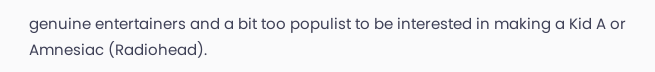genuine entertainers and a bit too populist to be interested in making a Kid A or Amnesiac (Radiohead).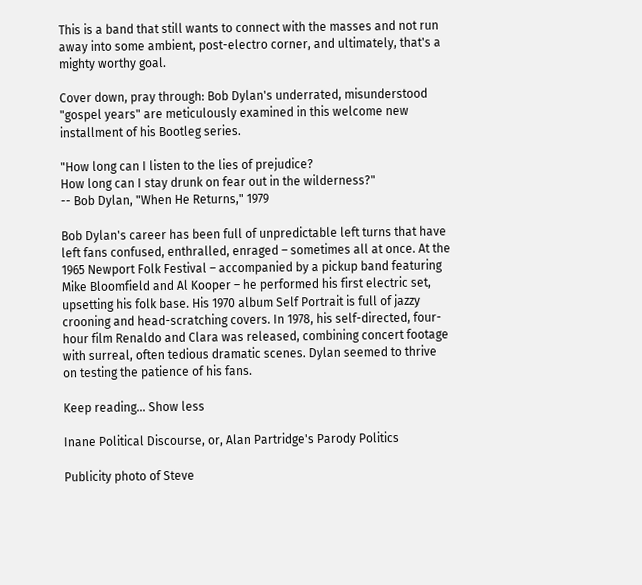This is a band that still wants to connect with the masses and not run away into some ambient, post-electro corner, and ultimately, that's a mighty worthy goal.

Cover down, pray through: Bob Dylan's underrated, misunderstood "gospel years" are meticulously examined in this welcome new installment of his Bootleg series.

"How long can I listen to the lies of prejudice?
How long can I stay drunk on fear out in the wilderness?"
-- Bob Dylan, "When He Returns," 1979

Bob Dylan's career has been full of unpredictable left turns that have left fans confused, enthralled, enraged – sometimes all at once. At the 1965 Newport Folk Festival – accompanied by a pickup band featuring Mike Bloomfield and Al Kooper – he performed his first electric set, upsetting his folk base. His 1970 album Self Portrait is full of jazzy crooning and head-scratching covers. In 1978, his self-directed, four-hour film Renaldo and Clara was released, combining concert footage with surreal, often tedious dramatic scenes. Dylan seemed to thrive on testing the patience of his fans.

Keep reading... Show less

Inane Political Discourse, or, Alan Partridge's Parody Politics

Publicity photo of Steve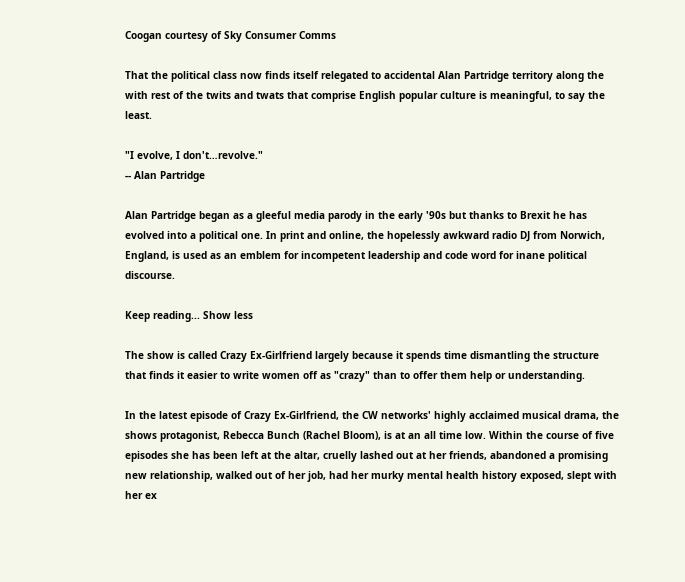Coogan courtesy of Sky Consumer Comms

That the political class now finds itself relegated to accidental Alan Partridge territory along the with rest of the twits and twats that comprise English popular culture is meaningful, to say the least.

"I evolve, I don't…revolve."
-- Alan Partridge

Alan Partridge began as a gleeful media parody in the early '90s but thanks to Brexit he has evolved into a political one. In print and online, the hopelessly awkward radio DJ from Norwich, England, is used as an emblem for incompetent leadership and code word for inane political discourse.

Keep reading... Show less

The show is called Crazy Ex-Girlfriend largely because it spends time dismantling the structure that finds it easier to write women off as "crazy" than to offer them help or understanding.

In the latest episode of Crazy Ex-Girlfriend, the CW networks' highly acclaimed musical drama, the shows protagonist, Rebecca Bunch (Rachel Bloom), is at an all time low. Within the course of five episodes she has been left at the altar, cruelly lashed out at her friends, abandoned a promising new relationship, walked out of her job, had her murky mental health history exposed, slept with her ex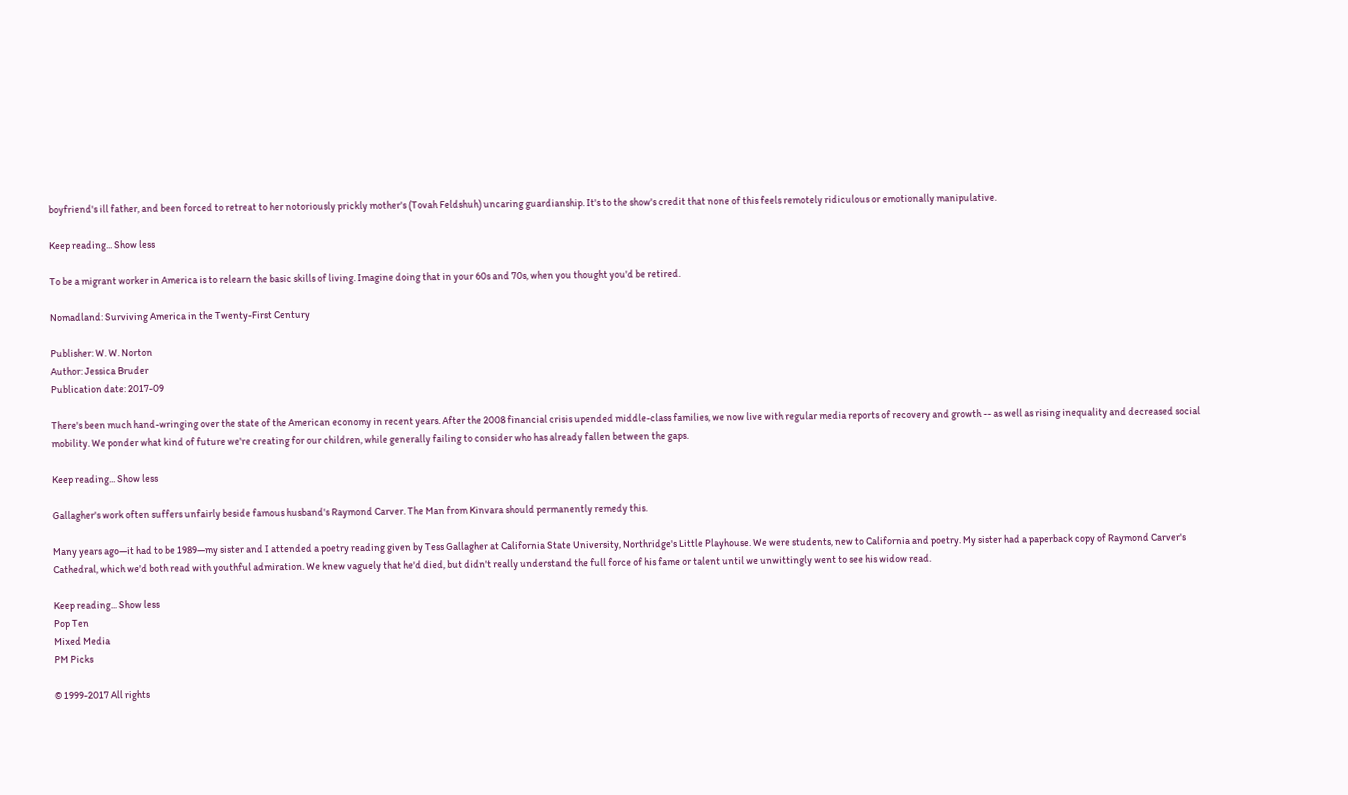boyfriend's ill father, and been forced to retreat to her notoriously prickly mother's (Tovah Feldshuh) uncaring guardianship. It's to the show's credit that none of this feels remotely ridiculous or emotionally manipulative.

Keep reading... Show less

To be a migrant worker in America is to relearn the basic skills of living. Imagine doing that in your 60s and 70s, when you thought you'd be retired.

Nomadland: Surviving America in the Twenty-First Century

Publisher: W. W. Norton
Author: Jessica Bruder
Publication date: 2017-09

There's been much hand-wringing over the state of the American economy in recent years. After the 2008 financial crisis upended middle-class families, we now live with regular media reports of recovery and growth -- as well as rising inequality and decreased social mobility. We ponder what kind of future we're creating for our children, while generally failing to consider who has already fallen between the gaps.

Keep reading... Show less

Gallagher's work often suffers unfairly beside famous husband's Raymond Carver. The Man from Kinvara should permanently remedy this.

Many years ago—it had to be 1989—my sister and I attended a poetry reading given by Tess Gallagher at California State University, Northridge's Little Playhouse. We were students, new to California and poetry. My sister had a paperback copy of Raymond Carver's Cathedral, which we'd both read with youthful admiration. We knew vaguely that he'd died, but didn't really understand the full force of his fame or talent until we unwittingly went to see his widow read.

Keep reading... Show less
Pop Ten
Mixed Media
PM Picks

© 1999-2017 All rights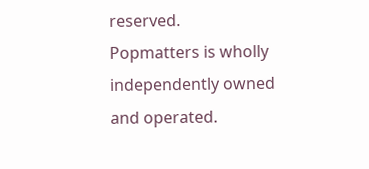reserved.
Popmatters is wholly independently owned and operated.